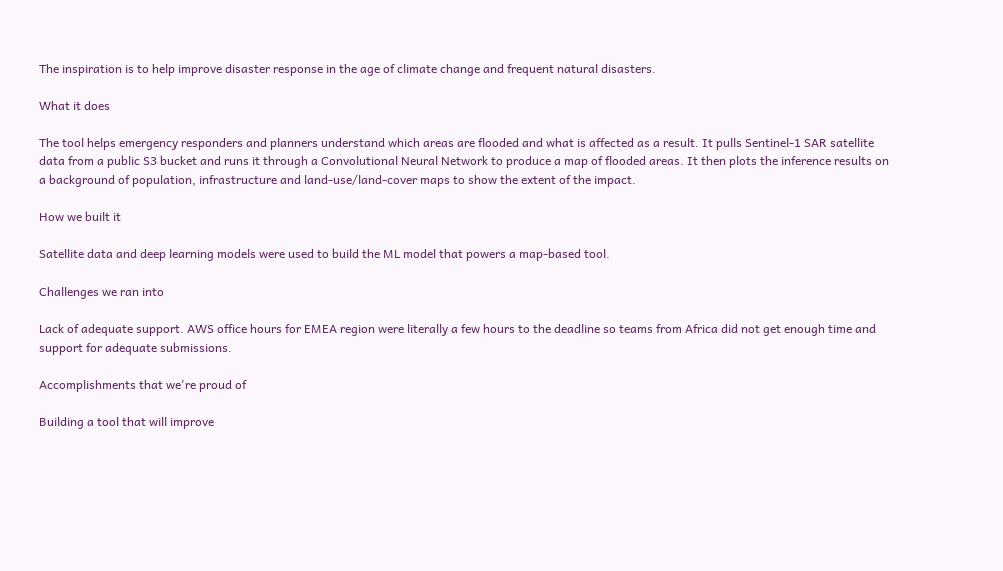The inspiration is to help improve disaster response in the age of climate change and frequent natural disasters.

What it does

The tool helps emergency responders and planners understand which areas are flooded and what is affected as a result. It pulls Sentinel-1 SAR satellite data from a public S3 bucket and runs it through a Convolutional Neural Network to produce a map of flooded areas. It then plots the inference results on a background of population, infrastructure and land-use/land-cover maps to show the extent of the impact.

How we built it

Satellite data and deep learning models were used to build the ML model that powers a map-based tool.

Challenges we ran into

Lack of adequate support. AWS office hours for EMEA region were literally a few hours to the deadline so teams from Africa did not get enough time and support for adequate submissions.

Accomplishments that we're proud of

Building a tool that will improve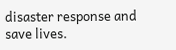disaster response and save lives.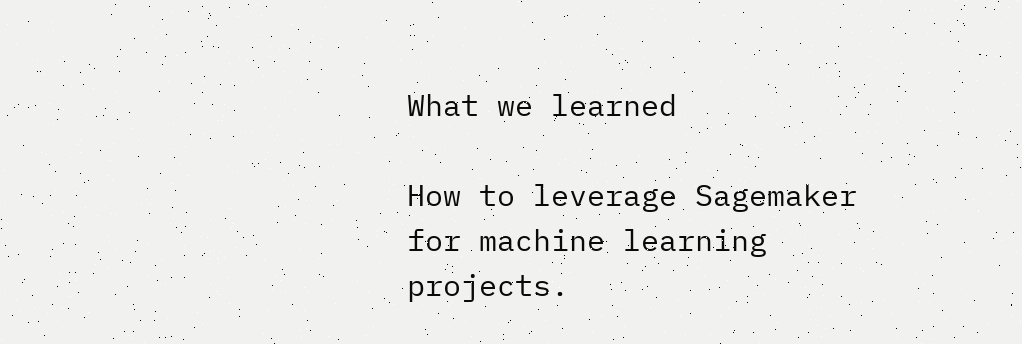What we learned

How to leverage Sagemaker for machine learning projects.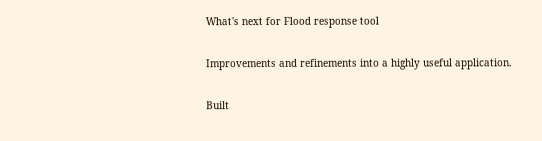What's next for Flood response tool

Improvements and refinements into a highly useful application.

Built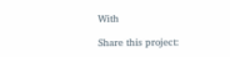With

Share this project: